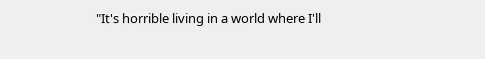"It's horrible living in a world where I'll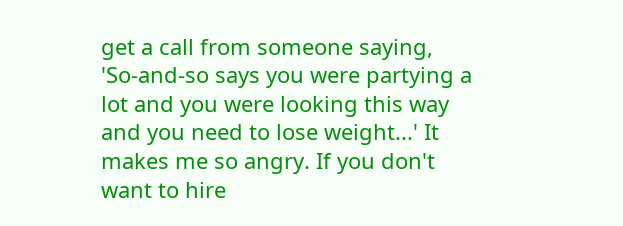get a call from someone saying, 'So-and-so says you were partying a lot and you were looking this way and you need to lose weight...' It makes me so angry. If you don't want to hire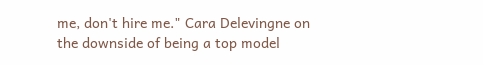me, don't hire me." Cara Delevingne on the downside of being a top model